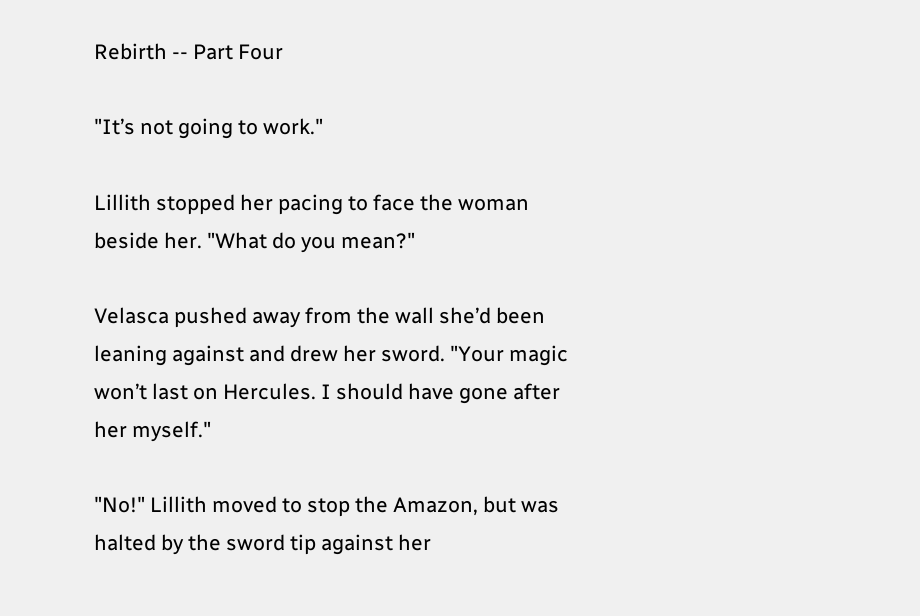Rebirth -- Part Four

"It’s not going to work."

Lillith stopped her pacing to face the woman beside her. "What do you mean?"

Velasca pushed away from the wall she’d been leaning against and drew her sword. "Your magic won’t last on Hercules. I should have gone after her myself."

"No!" Lillith moved to stop the Amazon, but was halted by the sword tip against her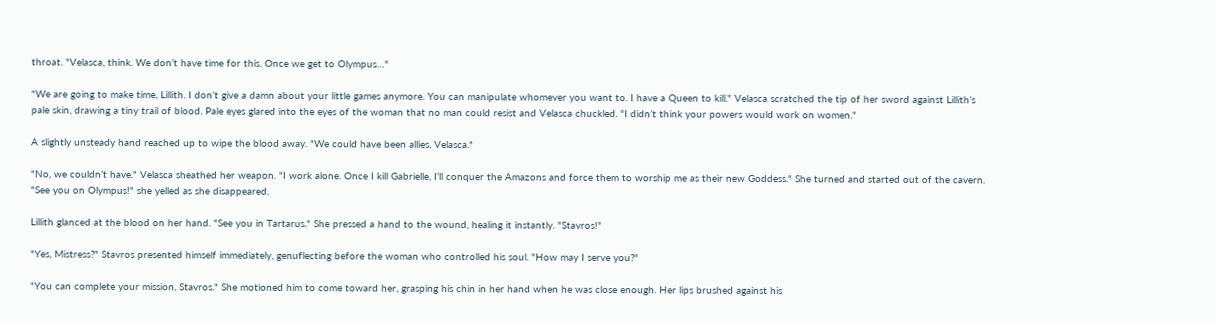throat. "Velasca, think. We don’t have time for this. Once we get to Olympus…"

"We are going to make time, Lillith. I don’t give a damn about your little games anymore. You can manipulate whomever you want to. I have a Queen to kill." Velasca scratched the tip of her sword against Lillith’s pale skin, drawing a tiny trail of blood. Pale eyes glared into the eyes of the woman that no man could resist and Velasca chuckled. "I didn’t think your powers would work on women."

A slightly unsteady hand reached up to wipe the blood away. "We could have been allies, Velasca."

"No, we couldn’t have." Velasca sheathed her weapon. "I work alone. Once I kill Gabrielle, I’ll conquer the Amazons and force them to worship me as their new Goddess." She turned and started out of the cavern. "See you on Olympus!" she yelled as she disappeared.

Lillith glanced at the blood on her hand. "See you in Tartarus." She pressed a hand to the wound, healing it instantly. "Stavros!"

"Yes, Mistress?" Stavros presented himself immediately, genuflecting before the woman who controlled his soul. "How may I serve you?"

"You can complete your mission, Stavros." She motioned him to come toward her, grasping his chin in her hand when he was close enough. Her lips brushed against his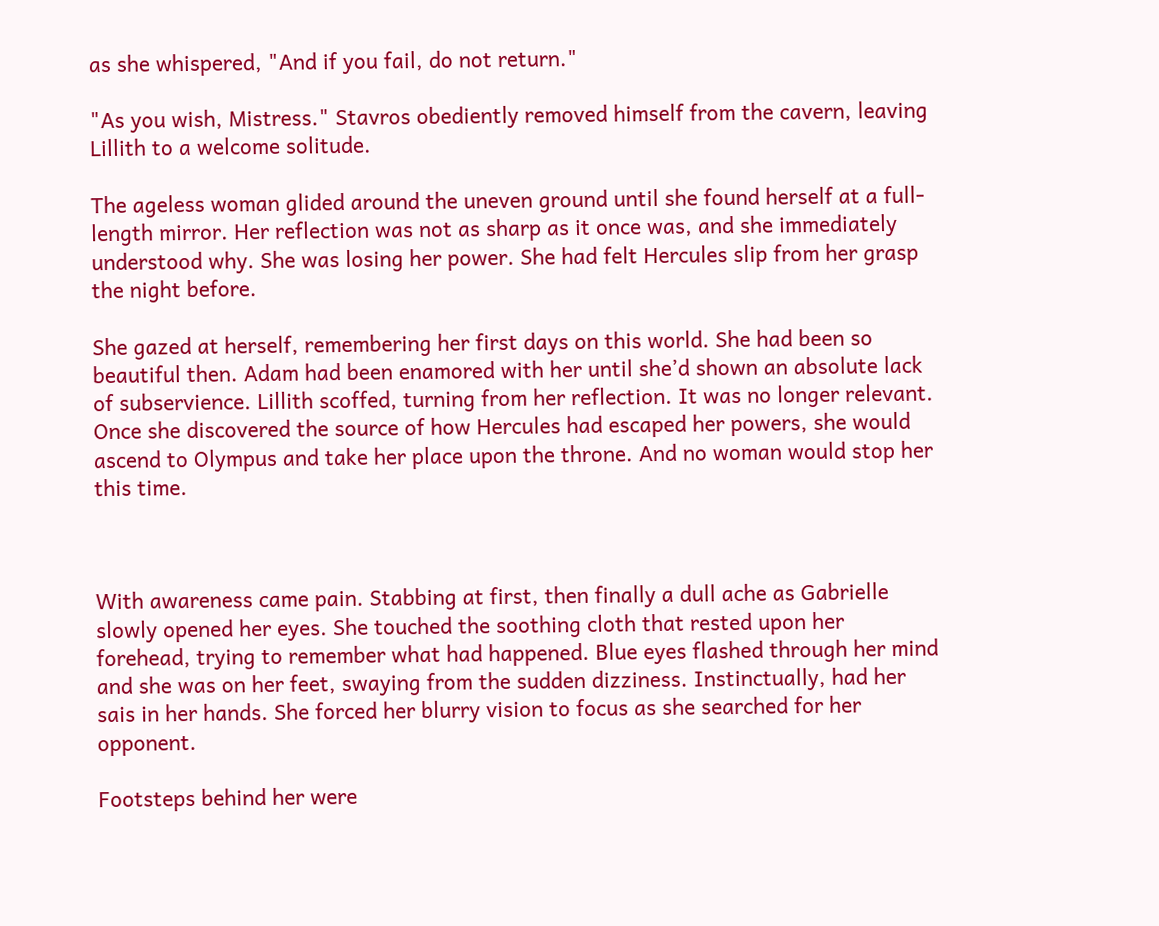as she whispered, "And if you fail, do not return."

"As you wish, Mistress." Stavros obediently removed himself from the cavern, leaving Lillith to a welcome solitude.

The ageless woman glided around the uneven ground until she found herself at a full-length mirror. Her reflection was not as sharp as it once was, and she immediately understood why. She was losing her power. She had felt Hercules slip from her grasp the night before.

She gazed at herself, remembering her first days on this world. She had been so beautiful then. Adam had been enamored with her until she’d shown an absolute lack of subservience. Lillith scoffed, turning from her reflection. It was no longer relevant. Once she discovered the source of how Hercules had escaped her powers, she would ascend to Olympus and take her place upon the throne. And no woman would stop her this time.



With awareness came pain. Stabbing at first, then finally a dull ache as Gabrielle slowly opened her eyes. She touched the soothing cloth that rested upon her forehead, trying to remember what had happened. Blue eyes flashed through her mind and she was on her feet, swaying from the sudden dizziness. Instinctually, had her sais in her hands. She forced her blurry vision to focus as she searched for her opponent.

Footsteps behind her were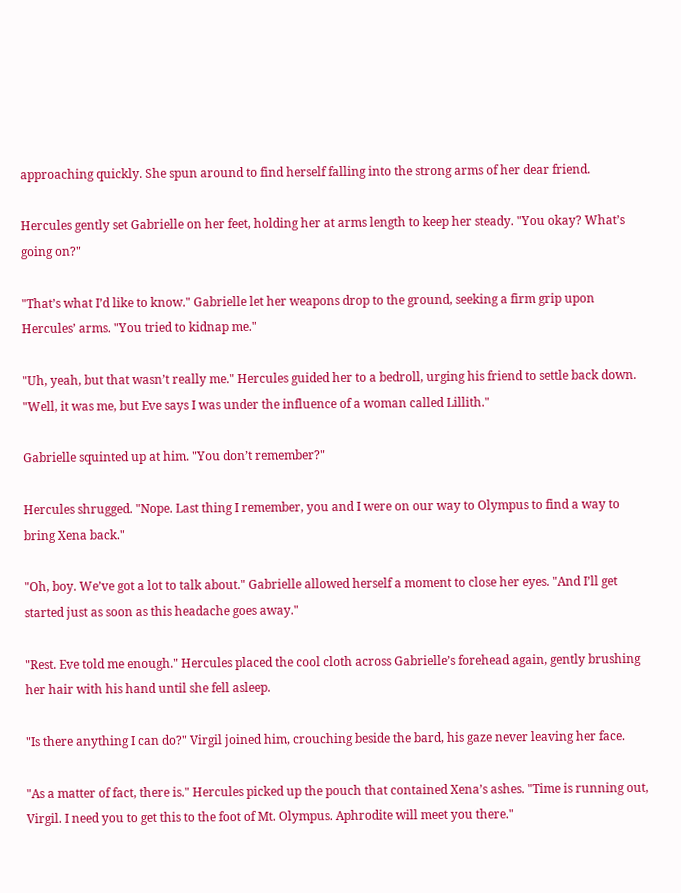approaching quickly. She spun around to find herself falling into the strong arms of her dear friend.

Hercules gently set Gabrielle on her feet, holding her at arms length to keep her steady. "You okay? What’s going on?"

"That’s what I’d like to know." Gabrielle let her weapons drop to the ground, seeking a firm grip upon Hercules’ arms. "You tried to kidnap me."

"Uh, yeah, but that wasn’t really me." Hercules guided her to a bedroll, urging his friend to settle back down. "Well, it was me, but Eve says I was under the influence of a woman called Lillith."

Gabrielle squinted up at him. "You don’t remember?"

Hercules shrugged. "Nope. Last thing I remember, you and I were on our way to Olympus to find a way to bring Xena back."

"Oh, boy. We’ve got a lot to talk about." Gabrielle allowed herself a moment to close her eyes. "And I’ll get started just as soon as this headache goes away."

"Rest. Eve told me enough." Hercules placed the cool cloth across Gabrielle’s forehead again, gently brushing her hair with his hand until she fell asleep.

"Is there anything I can do?" Virgil joined him, crouching beside the bard, his gaze never leaving her face.

"As a matter of fact, there is." Hercules picked up the pouch that contained Xena’s ashes. "Time is running out, Virgil. I need you to get this to the foot of Mt. Olympus. Aphrodite will meet you there."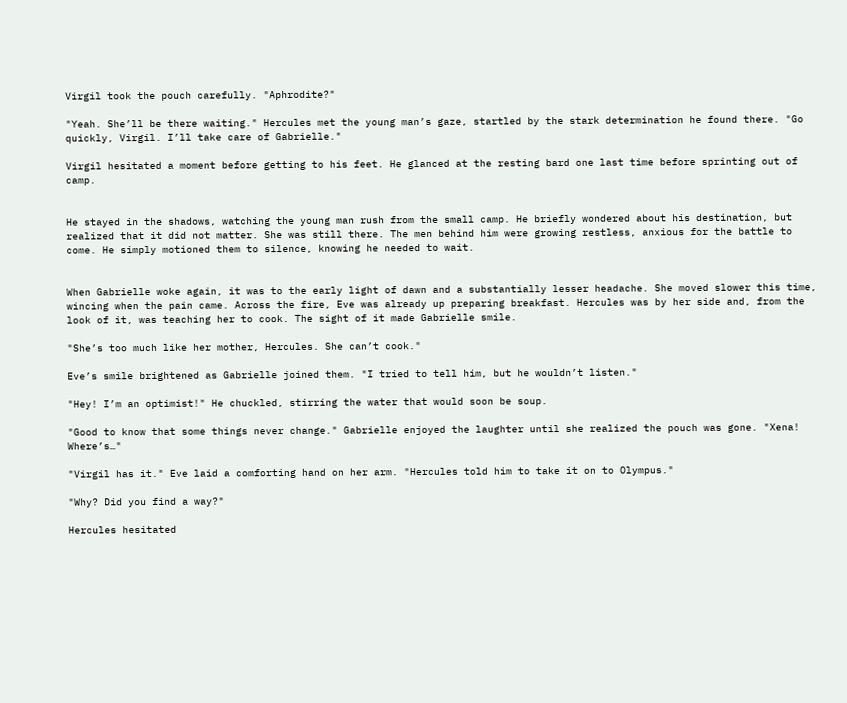Virgil took the pouch carefully. "Aphrodite?"

"Yeah. She’ll be there waiting." Hercules met the young man’s gaze, startled by the stark determination he found there. "Go quickly, Virgil. I’ll take care of Gabrielle."

Virgil hesitated a moment before getting to his feet. He glanced at the resting bard one last time before sprinting out of camp.


He stayed in the shadows, watching the young man rush from the small camp. He briefly wondered about his destination, but realized that it did not matter. She was still there. The men behind him were growing restless, anxious for the battle to come. He simply motioned them to silence, knowing he needed to wait.


When Gabrielle woke again, it was to the early light of dawn and a substantially lesser headache. She moved slower this time, wincing when the pain came. Across the fire, Eve was already up preparing breakfast. Hercules was by her side and, from the look of it, was teaching her to cook. The sight of it made Gabrielle smile.

"She’s too much like her mother, Hercules. She can’t cook."

Eve’s smile brightened as Gabrielle joined them. "I tried to tell him, but he wouldn’t listen."

"Hey! I’m an optimist!" He chuckled, stirring the water that would soon be soup.

"Good to know that some things never change." Gabrielle enjoyed the laughter until she realized the pouch was gone. "Xena! Where’s…"

"Virgil has it." Eve laid a comforting hand on her arm. "Hercules told him to take it on to Olympus."

"Why? Did you find a way?"

Hercules hesitated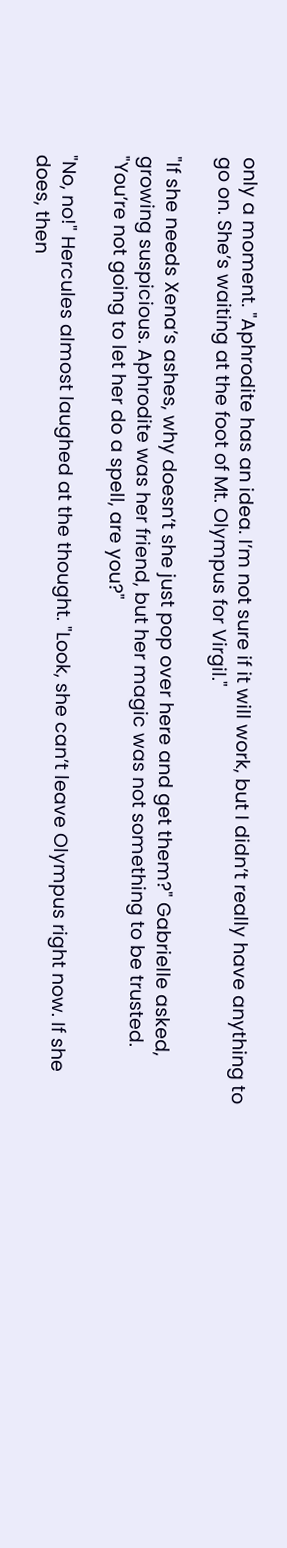only a moment. "Aphrodite has an idea. I’m not sure if it will work, but I didn’t really have anything to go on. She’s waiting at the foot of Mt. Olympus for Virgil."

"If she needs Xena’s ashes, why doesn’t she just pop over here and get them?" Gabrielle asked, growing suspicious. Aphrodite was her friend, but her magic was not something to be trusted. "You’re not going to let her do a spell, are you?"

"No, no!" Hercules almost laughed at the thought. "Look, she can’t leave Olympus right now. If she does, then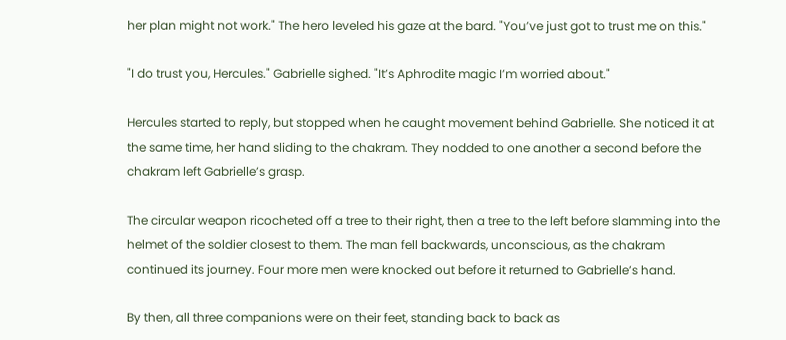her plan might not work." The hero leveled his gaze at the bard. "You’ve just got to trust me on this."

"I do trust you, Hercules." Gabrielle sighed. "It’s Aphrodite magic I’m worried about."

Hercules started to reply, but stopped when he caught movement behind Gabrielle. She noticed it at the same time, her hand sliding to the chakram. They nodded to one another a second before the chakram left Gabrielle’s grasp.

The circular weapon ricocheted off a tree to their right, then a tree to the left before slamming into the helmet of the soldier closest to them. The man fell backwards, unconscious, as the chakram continued its journey. Four more men were knocked out before it returned to Gabrielle’s hand.

By then, all three companions were on their feet, standing back to back as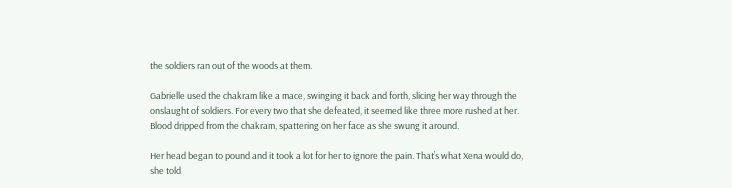the soldiers ran out of the woods at them.

Gabrielle used the chakram like a mace, swinging it back and forth, slicing her way through the onslaught of soldiers. For every two that she defeated, it seemed like three more rushed at her. Blood dripped from the chakram, spattering on her face as she swung it around.

Her head began to pound and it took a lot for her to ignore the pain. That’s what Xena would do, she told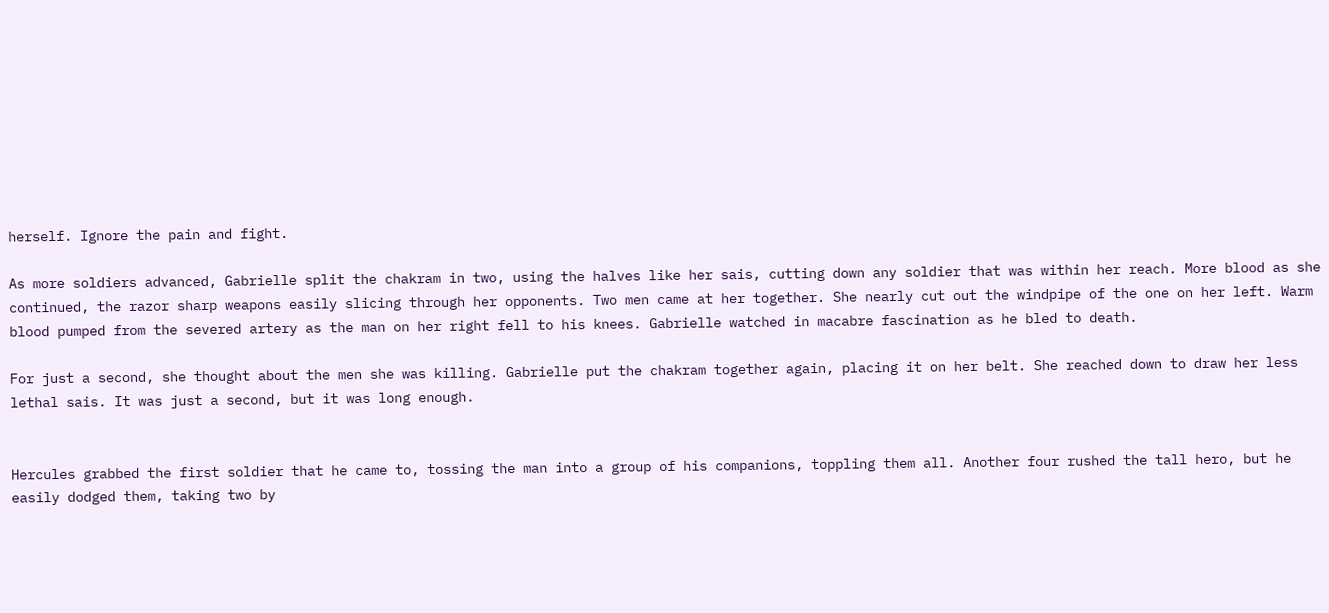herself. Ignore the pain and fight.

As more soldiers advanced, Gabrielle split the chakram in two, using the halves like her sais, cutting down any soldier that was within her reach. More blood as she continued, the razor sharp weapons easily slicing through her opponents. Two men came at her together. She nearly cut out the windpipe of the one on her left. Warm blood pumped from the severed artery as the man on her right fell to his knees. Gabrielle watched in macabre fascination as he bled to death.

For just a second, she thought about the men she was killing. Gabrielle put the chakram together again, placing it on her belt. She reached down to draw her less lethal sais. It was just a second, but it was long enough.


Hercules grabbed the first soldier that he came to, tossing the man into a group of his companions, toppling them all. Another four rushed the tall hero, but he easily dodged them, taking two by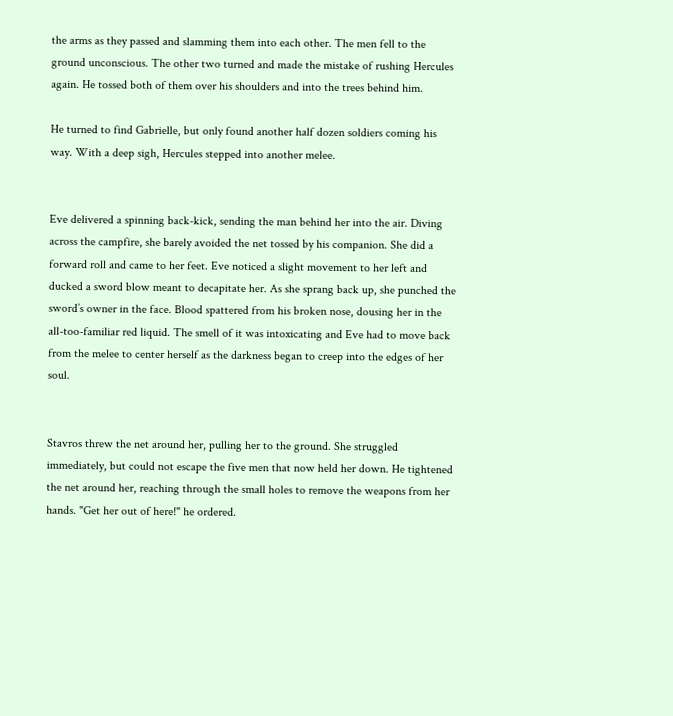the arms as they passed and slamming them into each other. The men fell to the ground unconscious. The other two turned and made the mistake of rushing Hercules again. He tossed both of them over his shoulders and into the trees behind him.

He turned to find Gabrielle, but only found another half dozen soldiers coming his way. With a deep sigh, Hercules stepped into another melee.


Eve delivered a spinning back-kick, sending the man behind her into the air. Diving across the campfire, she barely avoided the net tossed by his companion. She did a forward roll and came to her feet. Eve noticed a slight movement to her left and ducked a sword blow meant to decapitate her. As she sprang back up, she punched the sword’s owner in the face. Blood spattered from his broken nose, dousing her in the all-too-familiar red liquid. The smell of it was intoxicating and Eve had to move back from the melee to center herself as the darkness began to creep into the edges of her soul.


Stavros threw the net around her, pulling her to the ground. She struggled immediately, but could not escape the five men that now held her down. He tightened the net around her, reaching through the small holes to remove the weapons from her hands. "Get her out of here!" he ordered.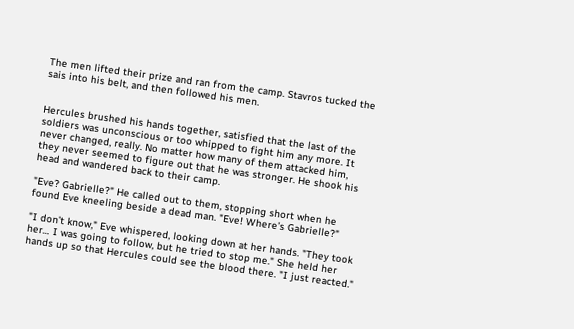The men lifted their prize and ran from the camp. Stavros tucked the sais into his belt, and then followed his men.


Hercules brushed his hands together, satisfied that the last of the soldiers was unconscious or too whipped to fight him any more. It never changed, really. No matter how many of them attacked him, they never seemed to figure out that he was stronger. He shook his head and wandered back to their camp.

"Eve? Gabrielle?" He called out to them, stopping short when he found Eve kneeling beside a dead man. "Eve! Where’s Gabrielle?"

"I don’t know," Eve whispered, looking down at her hands. "They took her… I was going to follow, but he tried to stop me." She held her hands up so that Hercules could see the blood there. "I just reacted."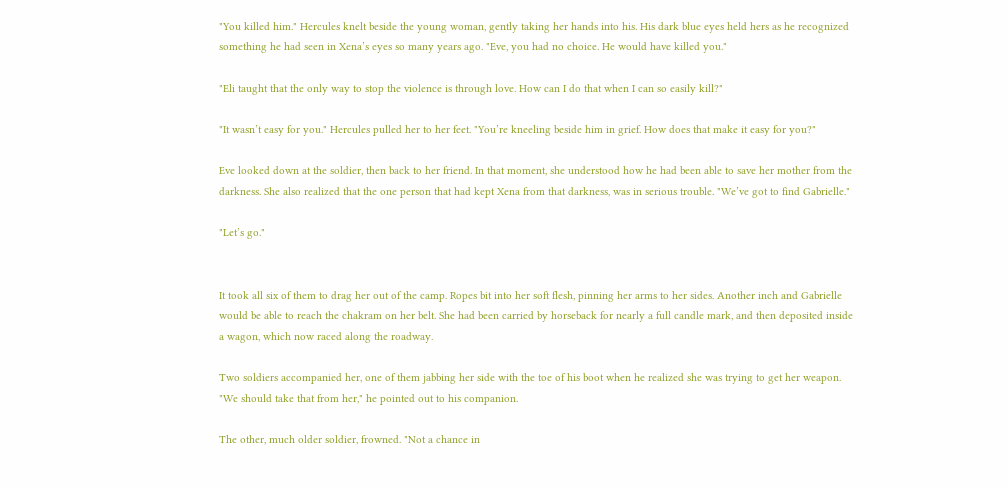"You killed him." Hercules knelt beside the young woman, gently taking her hands into his. His dark blue eyes held hers as he recognized something he had seen in Xena’s eyes so many years ago. "Eve, you had no choice. He would have killed you."

"Eli taught that the only way to stop the violence is through love. How can I do that when I can so easily kill?"

"It wasn’t easy for you." Hercules pulled her to her feet. "You’re kneeling beside him in grief. How does that make it easy for you?"

Eve looked down at the soldier, then back to her friend. In that moment, she understood how he had been able to save her mother from the darkness. She also realized that the one person that had kept Xena from that darkness, was in serious trouble. "We’ve got to find Gabrielle."

"Let’s go."


It took all six of them to drag her out of the camp. Ropes bit into her soft flesh, pinning her arms to her sides. Another inch and Gabrielle would be able to reach the chakram on her belt. She had been carried by horseback for nearly a full candle mark, and then deposited inside a wagon, which now raced along the roadway.

Two soldiers accompanied her, one of them jabbing her side with the toe of his boot when he realized she was trying to get her weapon. "We should take that from her," he pointed out to his companion.

The other, much older soldier, frowned. "Not a chance in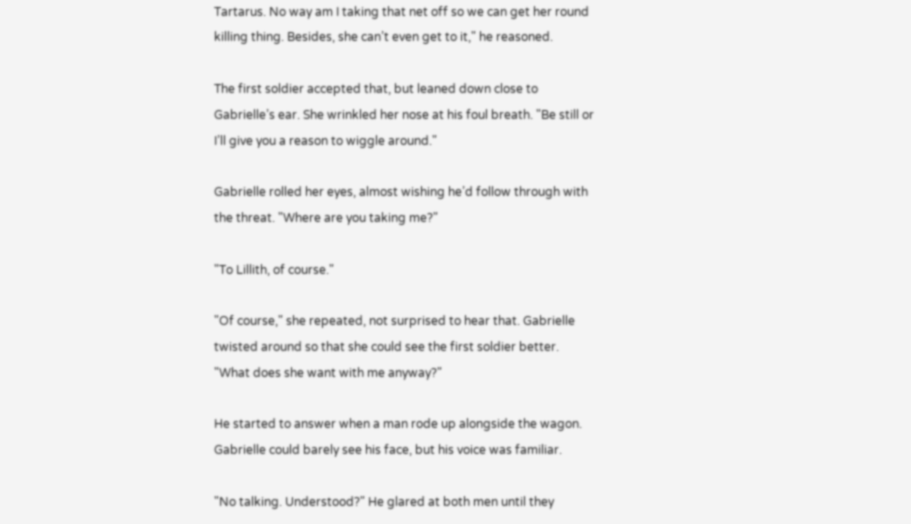Tartarus. No way am I taking that net off so we can get her round killing thing. Besides, she can’t even get to it," he reasoned.

The first soldier accepted that, but leaned down close to Gabrielle’s ear. She wrinkled her nose at his foul breath. "Be still or I’ll give you a reason to wiggle around."

Gabrielle rolled her eyes, almost wishing he’d follow through with the threat. "Where are you taking me?"

"To Lillith, of course."

"Of course," she repeated, not surprised to hear that. Gabrielle twisted around so that she could see the first soldier better. "What does she want with me anyway?"

He started to answer when a man rode up alongside the wagon. Gabrielle could barely see his face, but his voice was familiar.

"No talking. Understood?" He glared at both men until they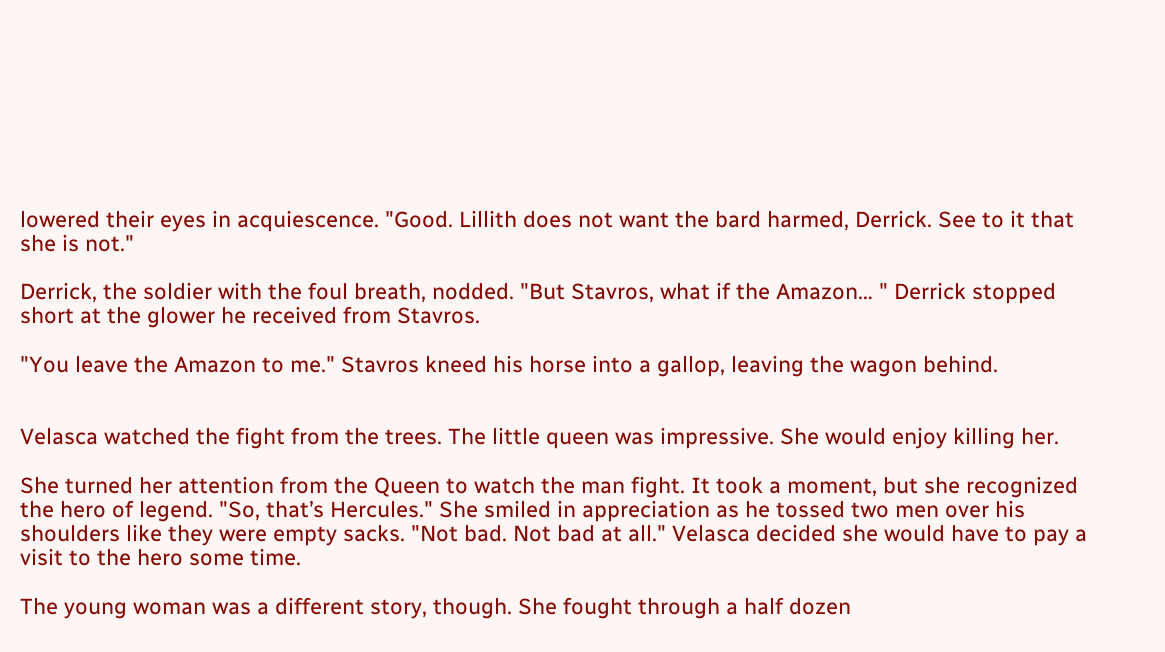lowered their eyes in acquiescence. "Good. Lillith does not want the bard harmed, Derrick. See to it that she is not."

Derrick, the soldier with the foul breath, nodded. "But Stavros, what if the Amazon… " Derrick stopped short at the glower he received from Stavros.

"You leave the Amazon to me." Stavros kneed his horse into a gallop, leaving the wagon behind.


Velasca watched the fight from the trees. The little queen was impressive. She would enjoy killing her.

She turned her attention from the Queen to watch the man fight. It took a moment, but she recognized the hero of legend. "So, that’s Hercules." She smiled in appreciation as he tossed two men over his shoulders like they were empty sacks. "Not bad. Not bad at all." Velasca decided she would have to pay a visit to the hero some time.

The young woman was a different story, though. She fought through a half dozen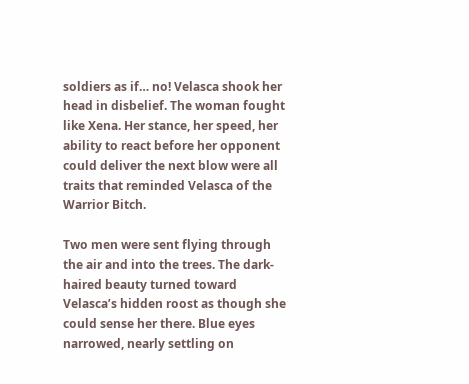soldiers as if… no! Velasca shook her head in disbelief. The woman fought like Xena. Her stance, her speed, her ability to react before her opponent could deliver the next blow were all traits that reminded Velasca of the Warrior Bitch.

Two men were sent flying through the air and into the trees. The dark-haired beauty turned toward Velasca’s hidden roost as though she could sense her there. Blue eyes narrowed, nearly settling on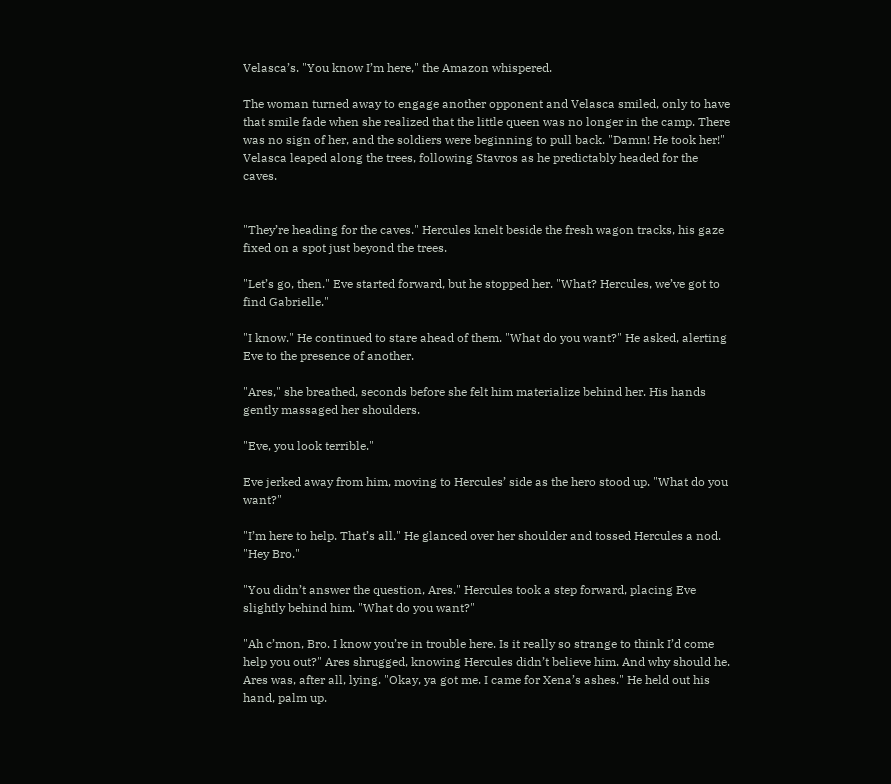Velasca’s. "You know I’m here," the Amazon whispered.

The woman turned away to engage another opponent and Velasca smiled, only to have that smile fade when she realized that the little queen was no longer in the camp. There was no sign of her, and the soldiers were beginning to pull back. "Damn! He took her!" Velasca leaped along the trees, following Stavros as he predictably headed for the caves.


"They’re heading for the caves." Hercules knelt beside the fresh wagon tracks, his gaze fixed on a spot just beyond the trees.

"Let’s go, then." Eve started forward, but he stopped her. "What? Hercules, we’ve got to find Gabrielle."

"I know." He continued to stare ahead of them. "What do you want?" He asked, alerting Eve to the presence of another.

"Ares," she breathed, seconds before she felt him materialize behind her. His hands gently massaged her shoulders.

"Eve, you look terrible."

Eve jerked away from him, moving to Hercules’ side as the hero stood up. "What do you want?"

"I’m here to help. That’s all." He glanced over her shoulder and tossed Hercules a nod. "Hey Bro."

"You didn’t answer the question, Ares." Hercules took a step forward, placing Eve slightly behind him. "What do you want?"

"Ah c’mon, Bro. I know you’re in trouble here. Is it really so strange to think I’d come help you out?" Ares shrugged, knowing Hercules didn’t believe him. And why should he. Ares was, after all, lying. "Okay, ya got me. I came for Xena’s ashes." He held out his hand, palm up.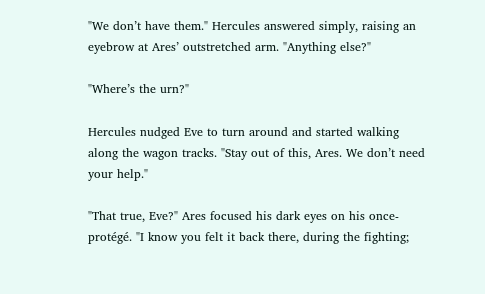"We don’t have them." Hercules answered simply, raising an eyebrow at Ares’ outstretched arm. "Anything else?"

"Where’s the urn?"

Hercules nudged Eve to turn around and started walking along the wagon tracks. "Stay out of this, Ares. We don’t need your help."

"That true, Eve?" Ares focused his dark eyes on his once-protégé. "I know you felt it back there, during the fighting;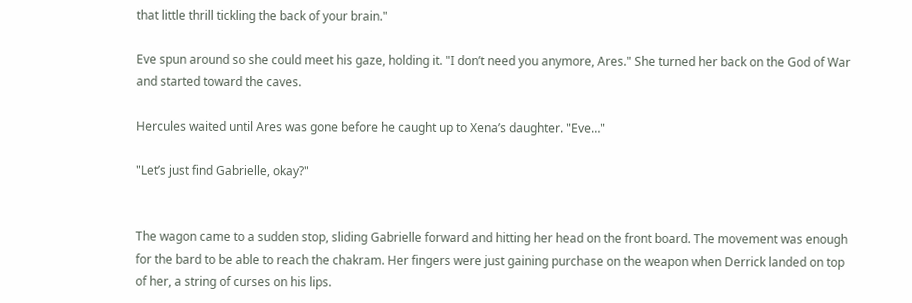that little thrill tickling the back of your brain."

Eve spun around so she could meet his gaze, holding it. "I don’t need you anymore, Ares." She turned her back on the God of War and started toward the caves.

Hercules waited until Ares was gone before he caught up to Xena’s daughter. "Eve…"

"Let’s just find Gabrielle, okay?"


The wagon came to a sudden stop, sliding Gabrielle forward and hitting her head on the front board. The movement was enough for the bard to be able to reach the chakram. Her fingers were just gaining purchase on the weapon when Derrick landed on top of her, a string of curses on his lips.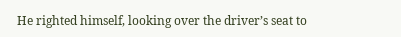He righted himself, looking over the driver’s seat to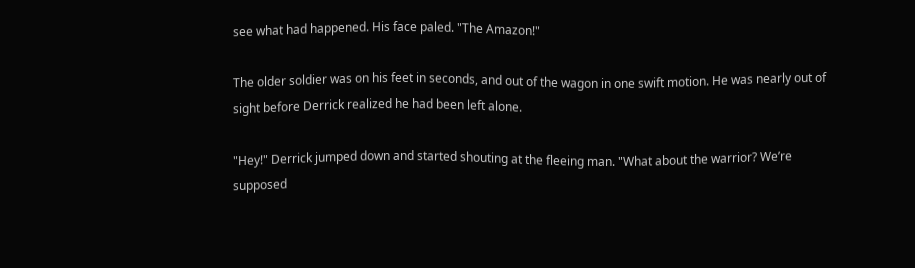see what had happened. His face paled. "The Amazon!"

The older soldier was on his feet in seconds, and out of the wagon in one swift motion. He was nearly out of sight before Derrick realized he had been left alone.

"Hey!" Derrick jumped down and started shouting at the fleeing man. "What about the warrior? We’re supposed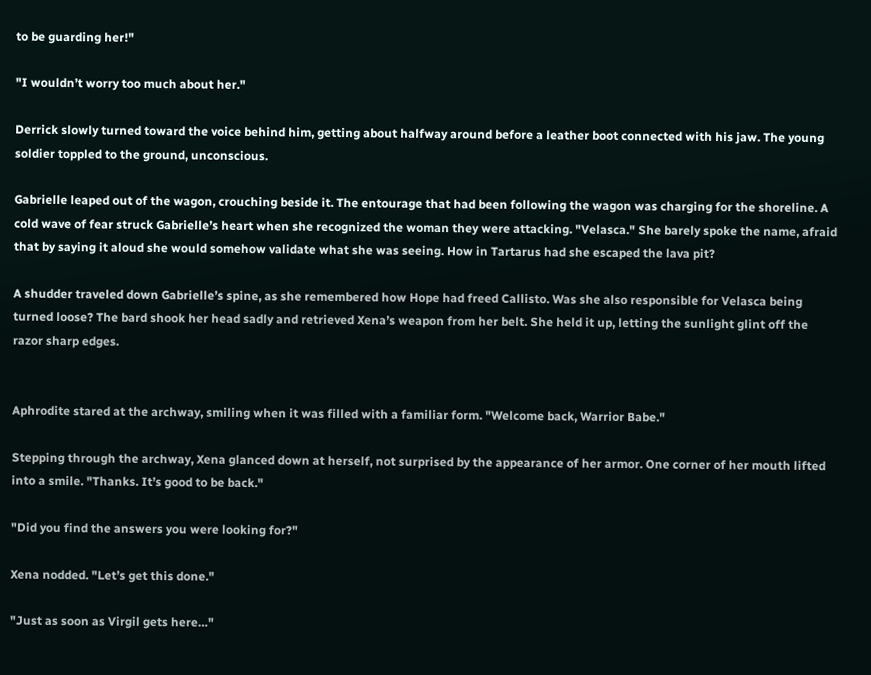to be guarding her!"

"I wouldn’t worry too much about her."

Derrick slowly turned toward the voice behind him, getting about halfway around before a leather boot connected with his jaw. The young soldier toppled to the ground, unconscious.

Gabrielle leaped out of the wagon, crouching beside it. The entourage that had been following the wagon was charging for the shoreline. A cold wave of fear struck Gabrielle’s heart when she recognized the woman they were attacking. "Velasca." She barely spoke the name, afraid that by saying it aloud she would somehow validate what she was seeing. How in Tartarus had she escaped the lava pit?

A shudder traveled down Gabrielle’s spine, as she remembered how Hope had freed Callisto. Was she also responsible for Velasca being turned loose? The bard shook her head sadly and retrieved Xena’s weapon from her belt. She held it up, letting the sunlight glint off the razor sharp edges.


Aphrodite stared at the archway, smiling when it was filled with a familiar form. "Welcome back, Warrior Babe."

Stepping through the archway, Xena glanced down at herself, not surprised by the appearance of her armor. One corner of her mouth lifted into a smile. "Thanks. It’s good to be back."

"Did you find the answers you were looking for?"

Xena nodded. "Let’s get this done."

"Just as soon as Virgil gets here…"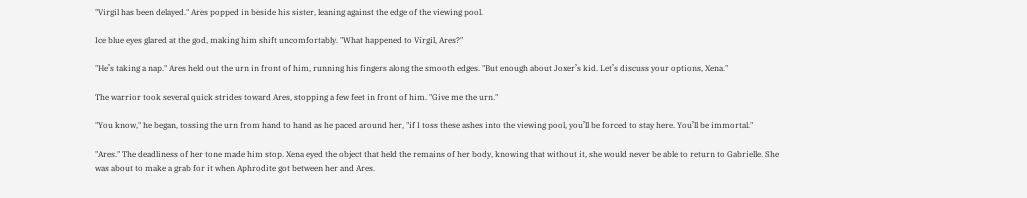"Virgil has been delayed." Ares popped in beside his sister, leaning against the edge of the viewing pool.

Ice blue eyes glared at the god, making him shift uncomfortably. "What happened to Virgil, Ares?"

"He’s taking a nap." Ares held out the urn in front of him, running his fingers along the smooth edges. "But enough about Joxer’s kid. Let’s discuss your options, Xena."

The warrior took several quick strides toward Ares, stopping a few feet in front of him. "Give me the urn."

"You know," he began, tossing the urn from hand to hand as he paced around her, "if I toss these ashes into the viewing pool, you’ll be forced to stay here. You’ll be immortal."

"Ares." The deadliness of her tone made him stop. Xena eyed the object that held the remains of her body, knowing that without it, she would never be able to return to Gabrielle. She was about to make a grab for it when Aphrodite got between her and Ares.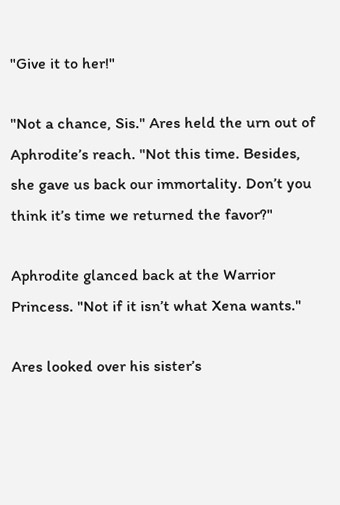"Give it to her!"

"Not a chance, Sis." Ares held the urn out of Aphrodite’s reach. "Not this time. Besides, she gave us back our immortality. Don’t you think it’s time we returned the favor?"

Aphrodite glanced back at the Warrior Princess. "Not if it isn’t what Xena wants."

Ares looked over his sister’s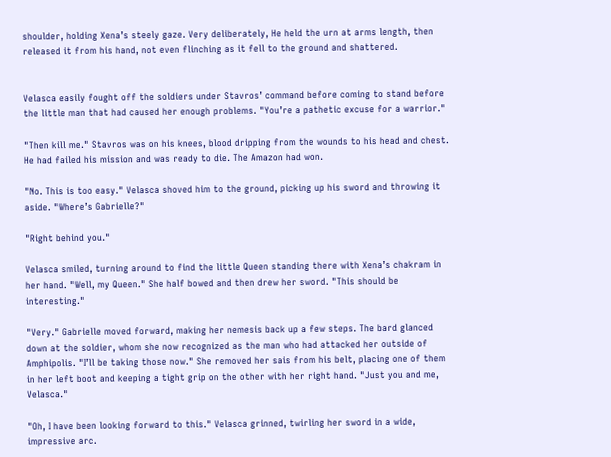shoulder, holding Xena’s steely gaze. Very deliberately, He held the urn at arms length, then released it from his hand, not even flinching as it fell to the ground and shattered.


Velasca easily fought off the soldiers under Stavros’ command before coming to stand before the little man that had caused her enough problems. "You’re a pathetic excuse for a warrior."

"Then kill me." Stavros was on his knees, blood dripping from the wounds to his head and chest. He had failed his mission and was ready to die. The Amazon had won.

"No. This is too easy." Velasca shoved him to the ground, picking up his sword and throwing it aside. "Where’s Gabrielle?"

"Right behind you."

Velasca smiled, turning around to find the little Queen standing there with Xena’s chakram in her hand. "Well, my Queen." She half bowed and then drew her sword. "This should be interesting."

"Very." Gabrielle moved forward, making her nemesis back up a few steps. The bard glanced down at the soldier, whom she now recognized as the man who had attacked her outside of Amphipolis. "I’ll be taking those now." She removed her sais from his belt, placing one of them in her left boot and keeping a tight grip on the other with her right hand. "Just you and me, Velasca."

"Oh, I have been looking forward to this." Velasca grinned, twirling her sword in a wide, impressive arc.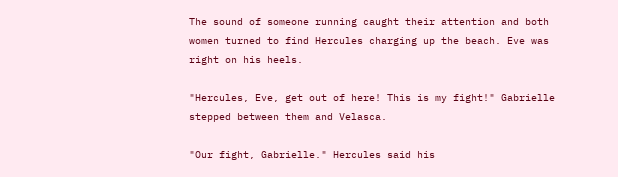The sound of someone running caught their attention and both women turned to find Hercules charging up the beach. Eve was right on his heels.

"Hercules, Eve, get out of here! This is my fight!" Gabrielle stepped between them and Velasca.

"Our fight, Gabrielle." Hercules said his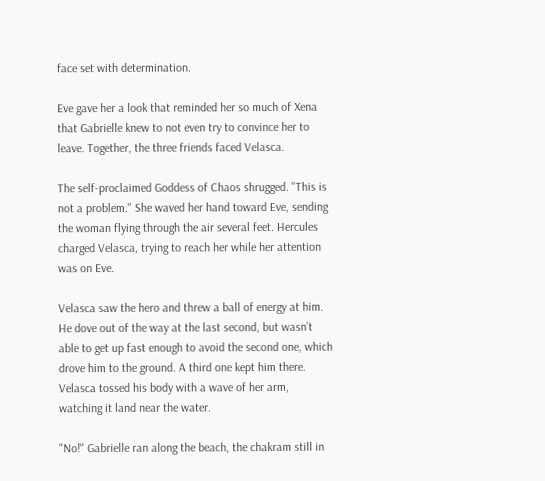face set with determination.

Eve gave her a look that reminded her so much of Xena that Gabrielle knew to not even try to convince her to leave. Together, the three friends faced Velasca.

The self-proclaimed Goddess of Chaos shrugged. "This is not a problem." She waved her hand toward Eve, sending the woman flying through the air several feet. Hercules charged Velasca, trying to reach her while her attention was on Eve.

Velasca saw the hero and threw a ball of energy at him. He dove out of the way at the last second, but wasn’t able to get up fast enough to avoid the second one, which drove him to the ground. A third one kept him there. Velasca tossed his body with a wave of her arm, watching it land near the water.

"No!" Gabrielle ran along the beach, the chakram still in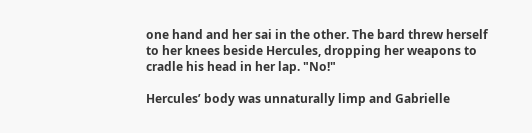one hand and her sai in the other. The bard threw herself to her knees beside Hercules, dropping her weapons to cradle his head in her lap. "No!"

Hercules’ body was unnaturally limp and Gabrielle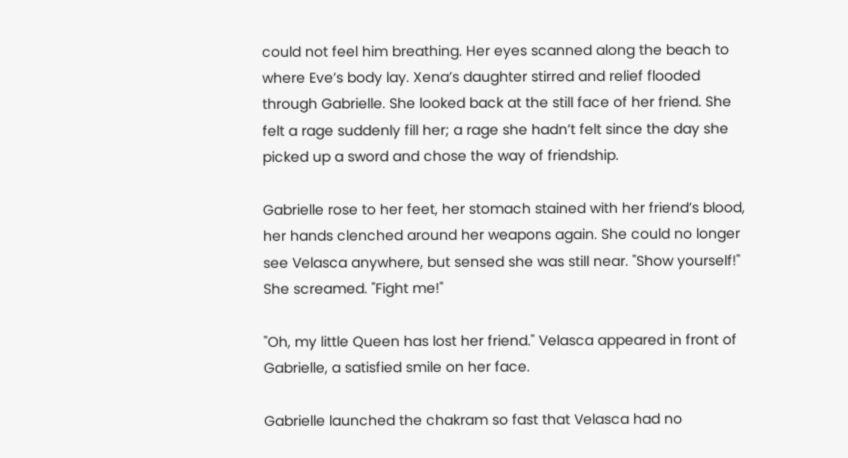could not feel him breathing. Her eyes scanned along the beach to where Eve’s body lay. Xena’s daughter stirred and relief flooded through Gabrielle. She looked back at the still face of her friend. She felt a rage suddenly fill her; a rage she hadn’t felt since the day she picked up a sword and chose the way of friendship.

Gabrielle rose to her feet, her stomach stained with her friend’s blood, her hands clenched around her weapons again. She could no longer see Velasca anywhere, but sensed she was still near. "Show yourself!" She screamed. "Fight me!"

"Oh, my little Queen has lost her friend." Velasca appeared in front of Gabrielle, a satisfied smile on her face.

Gabrielle launched the chakram so fast that Velasca had no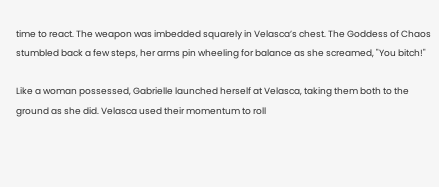time to react. The weapon was imbedded squarely in Velasca’s chest. The Goddess of Chaos stumbled back a few steps, her arms pin wheeling for balance as she screamed, "You bitch!"

Like a woman possessed, Gabrielle launched herself at Velasca, taking them both to the ground as she did. Velasca used their momentum to roll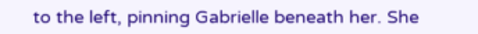to the left, pinning Gabrielle beneath her. She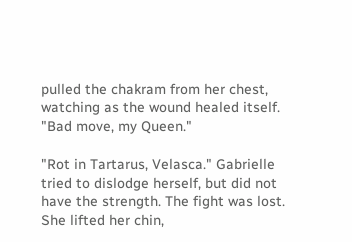pulled the chakram from her chest, watching as the wound healed itself. "Bad move, my Queen."

"Rot in Tartarus, Velasca." Gabrielle tried to dislodge herself, but did not have the strength. The fight was lost. She lifted her chin,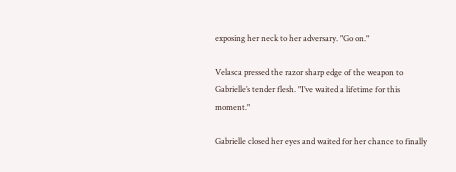exposing her neck to her adversary. "Go on."

Velasca pressed the razor sharp edge of the weapon to Gabrielle’s tender flesh. "I’ve waited a lifetime for this moment."

Gabrielle closed her eyes and waited for her chance to finally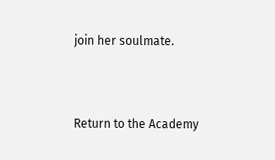join her soulmate.



Return to the Academy